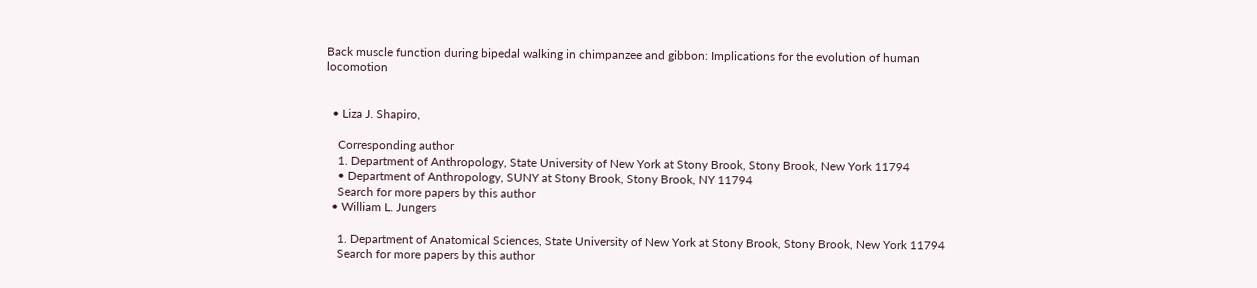Back muscle function during bipedal walking in chimpanzee and gibbon: Implications for the evolution of human locomotion


  • Liza J. Shapiro,

    Corresponding author
    1. Department of Anthropology, State University of New York at Stony Brook, Stony Brook, New York 11794
    • Department of Anthropology, SUNY at Stony Brook, Stony Brook, NY 11794
    Search for more papers by this author
  • William L. Jungers

    1. Department of Anatomical Sciences, State University of New York at Stony Brook, Stony Brook, New York 11794
    Search for more papers by this author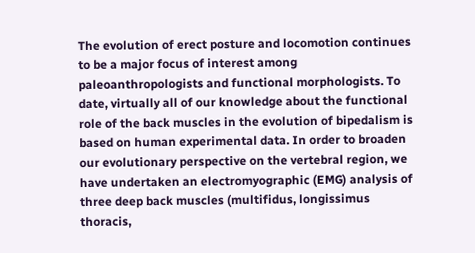The evolution of erect posture and locomotion continues to be a major focus of interest among paleoanthropologists and functional morphologists. To date, virtually all of our knowledge about the functional role of the back muscles in the evolution of bipedalism is based on human experimental data. In order to broaden our evolutionary perspective on the vertebral region, we have undertaken an electromyographic (EMG) analysis of three deep back muscles (multifidus, longissimus thoracis,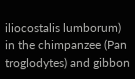iliocostalis lumborum) in the chimpanzee (Pan troglodytes) and gibbon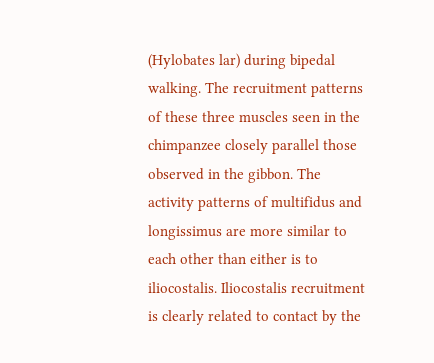(Hylobates lar) during bipedal walking. The recruitment patterns of these three muscles seen in the chimpanzee closely parallel those observed in the gibbon. The activity patterns of multifidus and longissimus are more similar to each other than either is to iliocostalis. Iliocostalis recruitment is clearly related to contact by the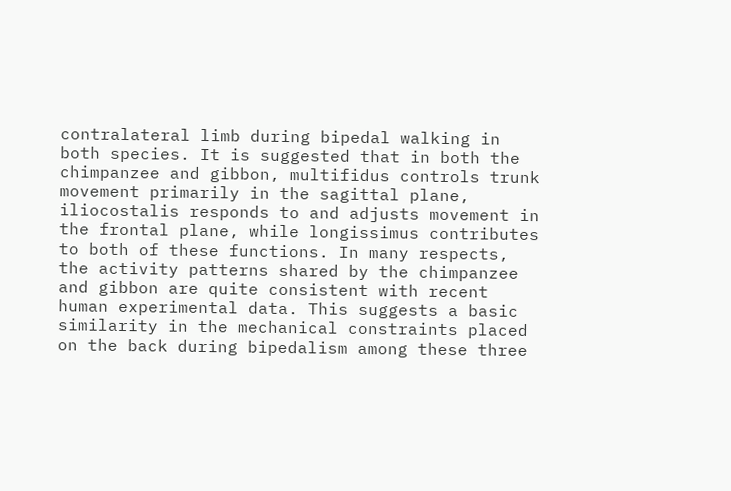contralateral limb during bipedal walking in both species. It is suggested that in both the chimpanzee and gibbon, multifidus controls trunk movement primarily in the sagittal plane, iliocostalis responds to and adjusts movement in the frontal plane, while longissimus contributes to both of these functions. In many respects, the activity patterns shared by the chimpanzee and gibbon are quite consistent with recent human experimental data. This suggests a basic similarity in the mechanical constraints placed on the back during bipedalism among these three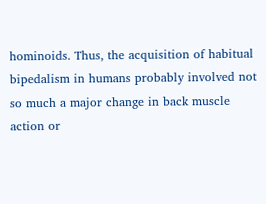hominoids. Thus, the acquisition of habitual bipedalism in humans probably involved not so much a major change in back muscle action or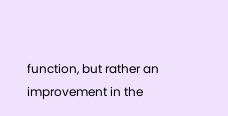function, but rather an improvement in the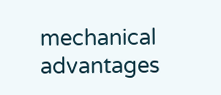mechanical advantages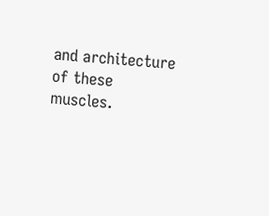and architecture of these muscles.